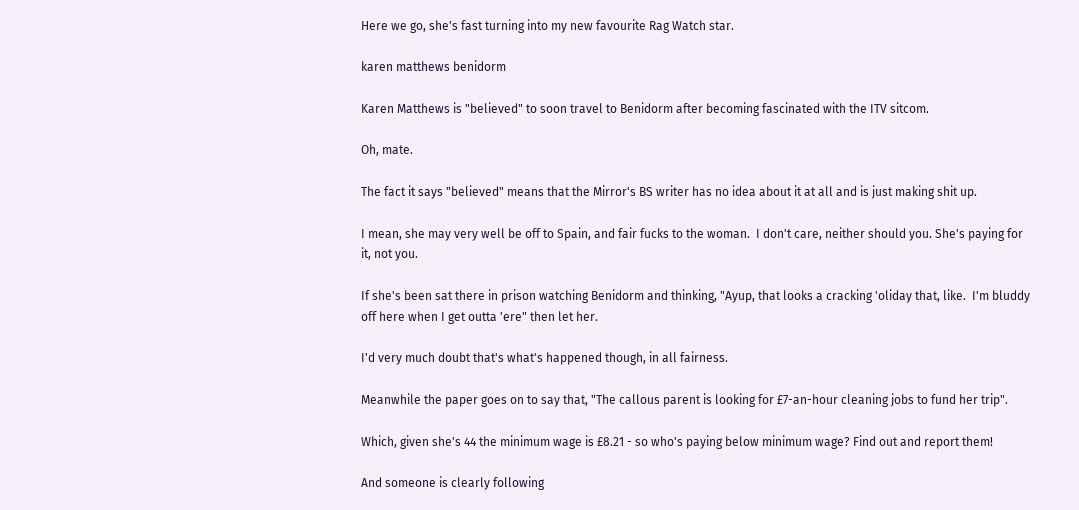Here we go, she's fast turning into my new favourite Rag Watch star.

karen matthews benidorm

Karen Matthews is "believed" to soon travel to Benidorm after becoming fascinated with the ITV sitcom.

Oh, mate.

The fact it says "believed" means that the Mirror's BS writer has no idea about it at all and is just making shit up.

I mean, she may very well be off to Spain, and fair fucks to the woman.  I don't care, neither should you. She's paying for it, not you.

If she's been sat there in prison watching Benidorm and thinking, "Ayup, that looks a cracking 'oliday that, like.  I'm bluddy off here when I get outta 'ere" then let her.

I'd very much doubt that's what's happened though, in all fairness.

Meanwhile the paper goes on to say that, "The callous parent is looking for £7-an-hour cleaning jobs to fund her trip".

Which, given she's 44 the minimum wage is £8.21 - so who's paying below minimum wage? Find out and report them!

And someone is clearly following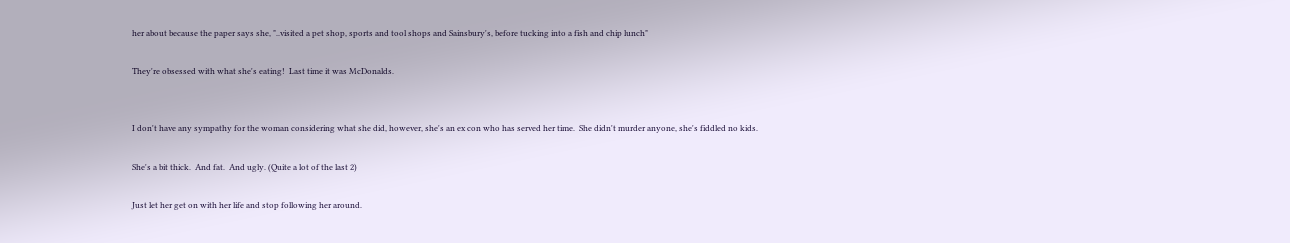her about because the paper says she, "..visited a pet shop, sports and tool shops and Sainsbury's, before tucking into a fish and chip lunch"

They're obsessed with what she's eating!  Last time it was McDonalds.


I don't have any sympathy for the woman considering what she did, however, she's an ex con who has served her time.  She didn't murder anyone, she's fiddled no kids.

She's a bit thick.  And fat.  And ugly. (Quite a lot of the last 2)

Just let her get on with her life and stop following her around.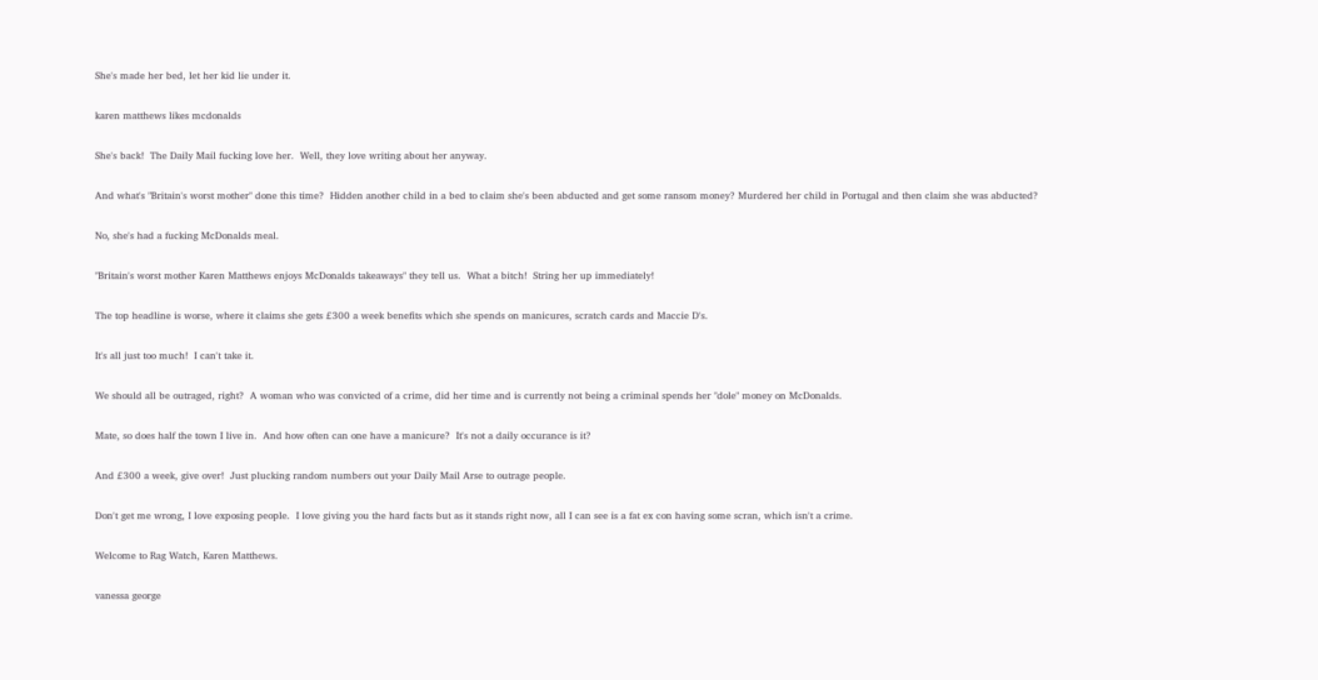She's made her bed, let her kid lie under it.

karen matthews likes mcdonalds

She's back!  The Daily Mail fucking love her.  Well, they love writing about her anyway.

And what's "Britain's worst mother" done this time?  Hidden another child in a bed to claim she's been abducted and get some ransom money? Murdered her child in Portugal and then claim she was abducted?

No, she's had a fucking McDonalds meal.

"Britain's worst mother Karen Matthews enjoys McDonalds takeaways" they tell us.  What a bitch!  String her up immediately!

The top headline is worse, where it claims she gets £300 a week benefits which she spends on manicures, scratch cards and Maccie D's.

It's all just too much!  I can't take it.

We should all be outraged, right?  A woman who was convicted of a crime, did her time and is currently not being a criminal spends her "dole" money on McDonalds.

Mate, so does half the town I live in.  And how often can one have a manicure?  It's not a daily occurance is it?

And £300 a week, give over!  Just plucking random numbers out your Daily Mail Arse to outrage people.

Don't get me wrong, I love exposing people.  I love giving you the hard facts but as it stands right now, all I can see is a fat ex con having some scran, which isn't a crime.

Welcome to Rag Watch, Karen Matthews.

vanessa george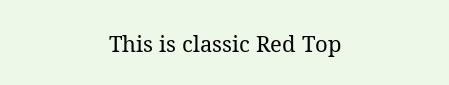This is classic Red Top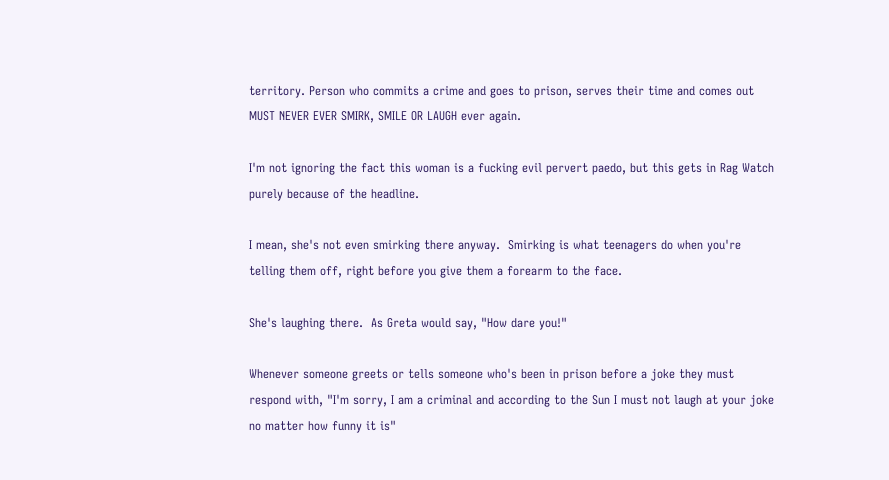territory. Person who commits a crime and goes to prison, serves their time and comes out MUST NEVER EVER SMIRK, SMILE OR LAUGH ever again.

I'm not ignoring the fact this woman is a fucking evil pervert paedo, but this gets in Rag Watch purely because of the headline.

I mean, she's not even smirking there anyway.  Smirking is what teenagers do when you're telling them off, right before you give them a forearm to the face.

She's laughing there.  As Greta would say, "How dare you!"

Whenever someone greets or tells someone who's been in prison before a joke they must respond with, "I'm sorry, I am a criminal and according to the Sun I must not laugh at your joke no matter how funny it is"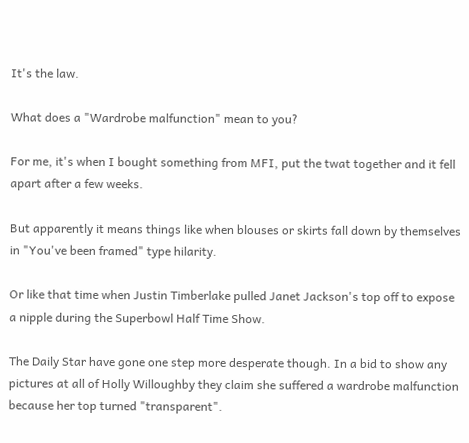It's the law.

What does a "Wardrobe malfunction" mean to you?

For me, it's when I bought something from MFI, put the twat together and it fell apart after a few weeks.

But apparently it means things like when blouses or skirts fall down by themselves in "You've been framed" type hilarity.

Or like that time when Justin Timberlake pulled Janet Jackson's top off to expose a nipple during the Superbowl Half Time Show.

The Daily Star have gone one step more desperate though. In a bid to show any pictures at all of Holly Willoughby they claim she suffered a wardrobe malfunction because her top turned "transparent".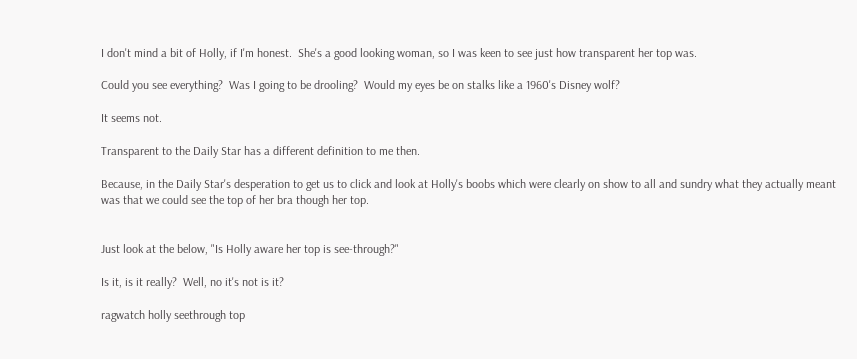I don't mind a bit of Holly, if I'm honest.  She's a good looking woman, so I was keen to see just how transparent her top was.

Could you see everything?  Was I going to be drooling?  Would my eyes be on stalks like a 1960's Disney wolf?

It seems not.

Transparent to the Daily Star has a different definition to me then.

Because, in the Daily Star's desperation to get us to click and look at Holly's boobs which were clearly on show to all and sundry what they actually meant was that we could see the top of her bra though her top.


Just look at the below, "Is Holly aware her top is see-through?"

Is it, is it really?  Well, no it's not is it?

ragwatch holly seethrough top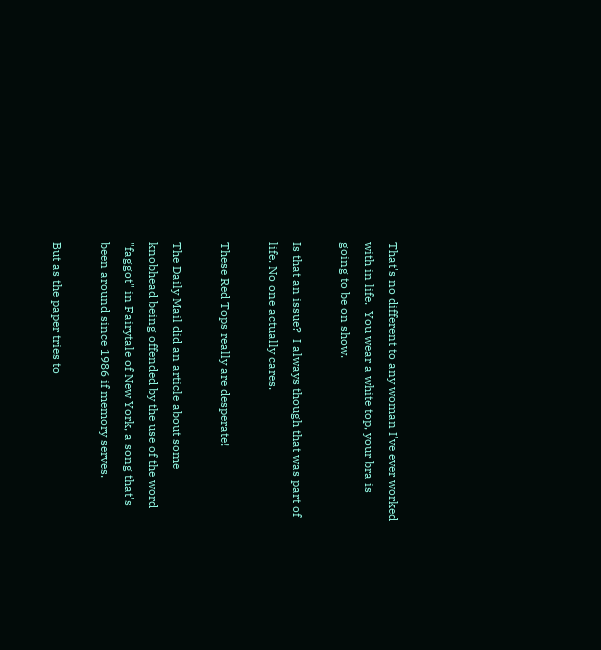That's no different to any woman I've ever worked with in life.  You wear a white top, your bra is going to be on show.

Is that an issue?  I always though that was part of life. No one actually cares.

These Red Tops really are desperate!

The Daily Mail did an article about some knobhead being offended by the use of the word "faggot" in Fairytale of New York, a song that's been around since 1986 if memory serves.

But as the paper tries to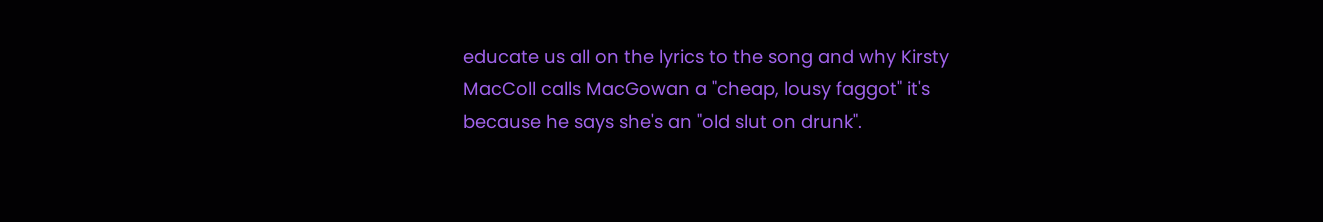educate us all on the lyrics to the song and why Kirsty MacColl calls MacGowan a "cheap, lousy faggot" it's because he says she's an "old slut on drunk".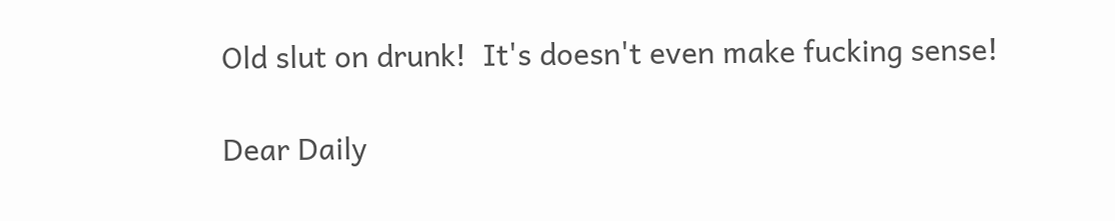Old slut on drunk!  It's doesn't even make fucking sense!

Dear Daily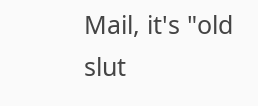Mail, it's "old slut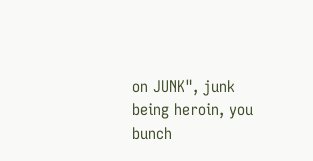on JUNK", junk being heroin, you bunch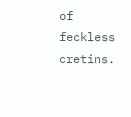of feckless cretins.